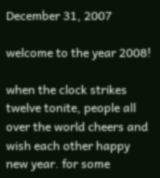December 31, 2007

welcome to the year 2008!

when the clock strikes twelve tonite, people all over the world cheers and wish each other happy new year. for some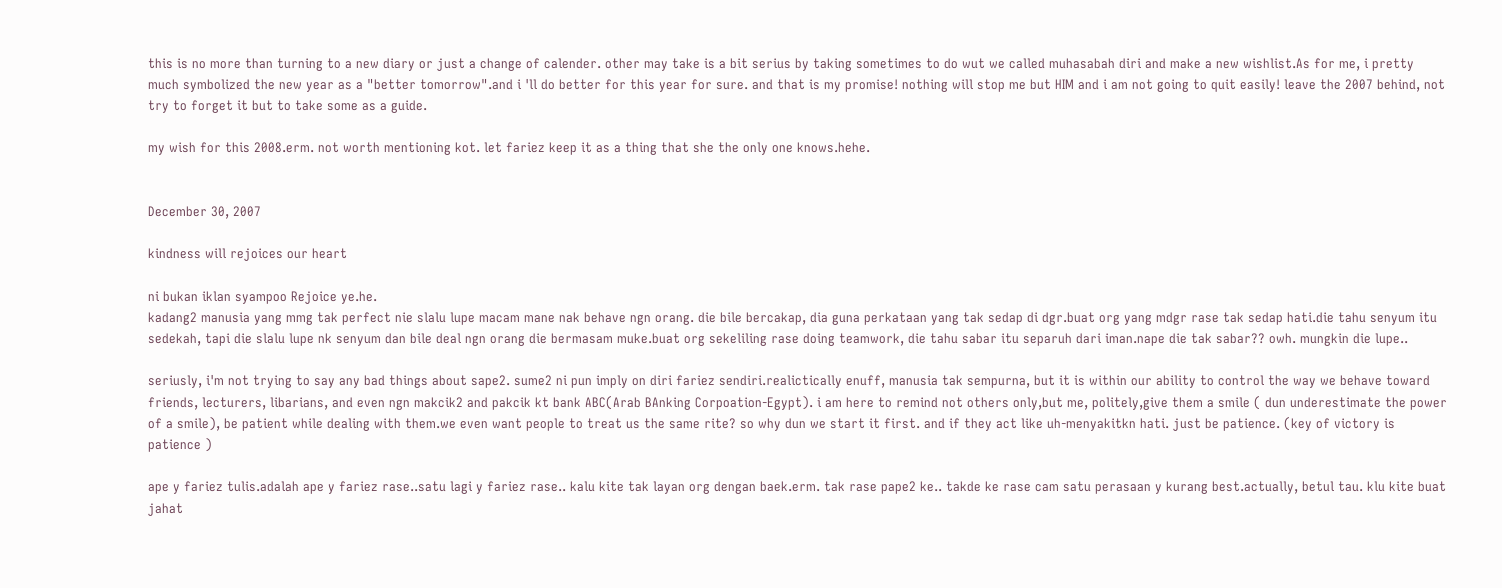this is no more than turning to a new diary or just a change of calender. other may take is a bit serius by taking sometimes to do wut we called muhasabah diri and make a new wishlist.As for me, i pretty much symbolized the new year as a "better tomorrow".and i 'll do better for this year for sure. and that is my promise! nothing will stop me but HIM and i am not going to quit easily! leave the 2007 behind, not try to forget it but to take some as a guide.

my wish for this 2008.erm. not worth mentioning kot. let fariez keep it as a thing that she the only one knows.hehe.


December 30, 2007

kindness will rejoices our heart

ni bukan iklan syampoo Rejoice ye.he.
kadang2 manusia yang mmg tak perfect nie slalu lupe macam mane nak behave ngn orang. die bile bercakap, dia guna perkataan yang tak sedap di dgr.buat org yang mdgr rase tak sedap hati.die tahu senyum itu sedekah, tapi die slalu lupe nk senyum dan bile deal ngn orang die bermasam muke.buat org sekeliling rase doing teamwork, die tahu sabar itu separuh dari iman.nape die tak sabar?? owh. mungkin die lupe..

seriusly, i'm not trying to say any bad things about sape2. sume2 ni pun imply on diri fariez sendiri.realictically enuff, manusia tak sempurna, but it is within our ability to control the way we behave toward friends, lecturers, libarians, and even ngn makcik2 and pakcik kt bank ABC(Arab BAnking Corpoation-Egypt). i am here to remind not others only,but me, politely,give them a smile ( dun underestimate the power of a smile), be patient while dealing with them.we even want people to treat us the same rite? so why dun we start it first. and if they act like uh-menyakitkn hati. just be patience. (key of victory is patience )

ape y fariez tulis.adalah ape y fariez rase..satu lagi y fariez rase.. kalu kite tak layan org dengan baek.erm. tak rase pape2 ke.. takde ke rase cam satu perasaan y kurang best.actually, betul tau. klu kite buat jahat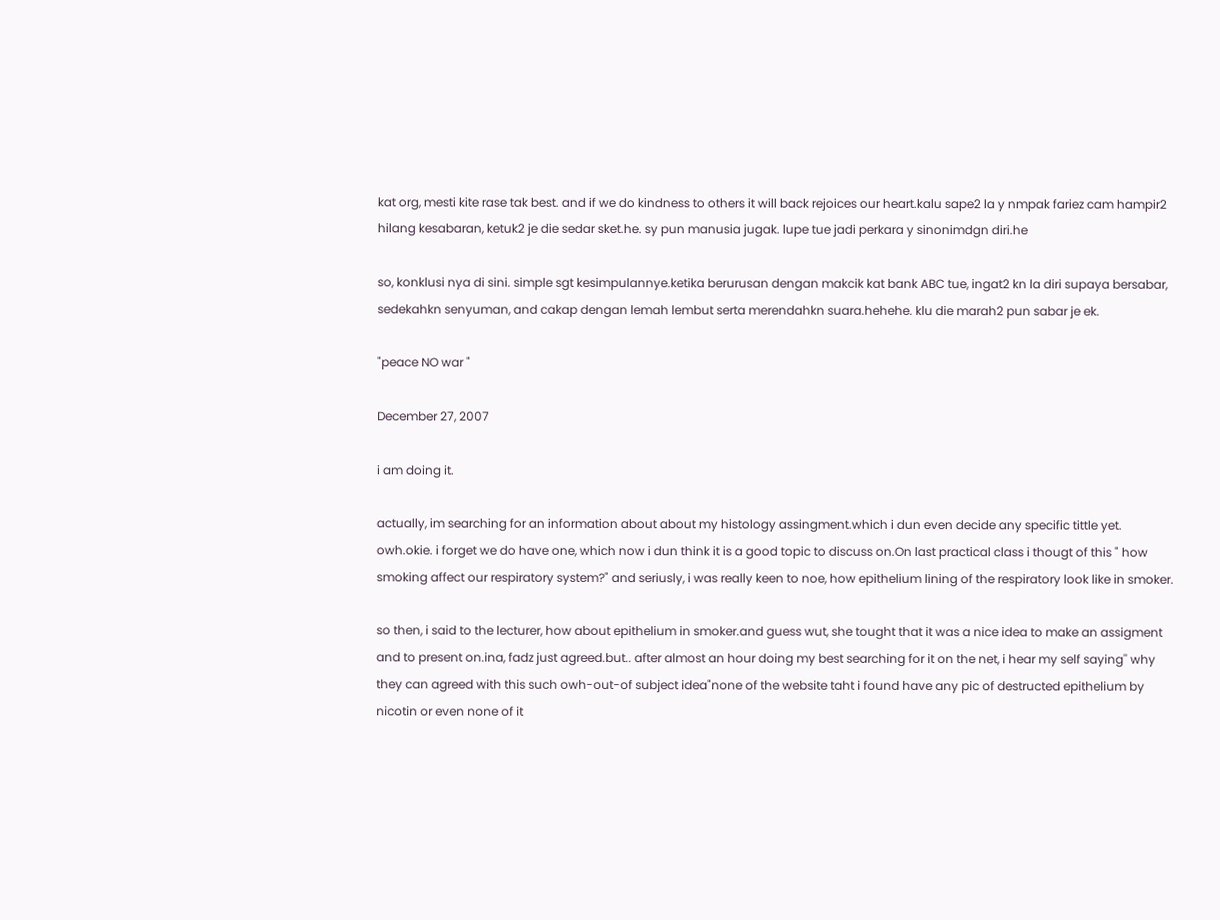kat org, mesti kite rase tak best. and if we do kindness to others it will back rejoices our heart.kalu sape2 la y nmpak fariez cam hampir2 hilang kesabaran, ketuk2 je die sedar sket.he. sy pun manusia jugak. lupe tue jadi perkara y sinonimdgn diri.he

so, konklusi nya di sini. simple sgt kesimpulannye.ketika berurusan dengan makcik kat bank ABC tue, ingat2 kn la diri supaya bersabar, sedekahkn senyuman, and cakap dengan lemah lembut serta merendahkn suara.hehehe. klu die marah2 pun sabar je ek.

"peace NO war "

December 27, 2007

i am doing it.

actually, im searching for an information about about my histology assingment.which i dun even decide any specific tittle yet. owh.okie. i forget we do have one, which now i dun think it is a good topic to discuss on.On last practical class i thougt of this " how smoking affect our respiratory system?" and seriusly, i was really keen to noe, how epithelium lining of the respiratory look like in smoker.

so then, i said to the lecturer, how about epithelium in smoker.and guess wut, she tought that it was a nice idea to make an assigment and to present on.ina, fadz just agreed.but.. after almost an hour doing my best searching for it on the net, i hear my self saying'' why they can agreed with this such owh-out-of subject idea"none of the website taht i found have any pic of destructed epithelium by nicotin or even none of it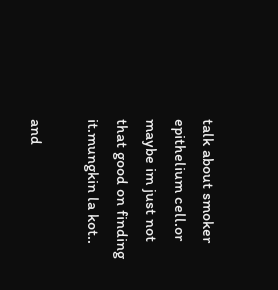talk about smoker epithelium cell.or maybe im just not that good on finding it.mungkin la kot..

and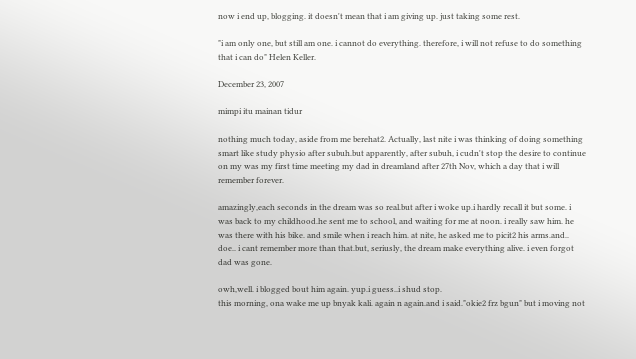now i end up, blogging. it doesn't mean that i am giving up. just taking some rest.

"i am only one, but still am one. i cannot do everything. therefore, i will not refuse to do something that i can do" Helen Keller.

December 23, 2007

mimpi itu mainan tidur

nothing much today, aside from me berehat2. Actually, last nite i was thinking of doing something smart like study physio after subuh.but apparently, after subuh, i cudn't stop the desire to continue on my was my first time meeting my dad in dreamland after 27th Nov, which a day that i will remember forever.

amazingly,each seconds in the dream was so real.but after i woke up.i hardly recall it but some. i was back to my childhood.he sent me to school, and waiting for me at noon. i really saw him. he was there with his bike. and smile when i reach him. at nite, he asked me to picit2 his arms.and.. doe.. i cant remember more than that.but, seriusly, the dream make everything alive. i even forgot dad was gone.

owh,well. i blogged bout him again. yup.i guess..i shud stop.
this morning, ona wake me up bnyak kali. again n again.and i said."okie2 frz bgun" but i moving not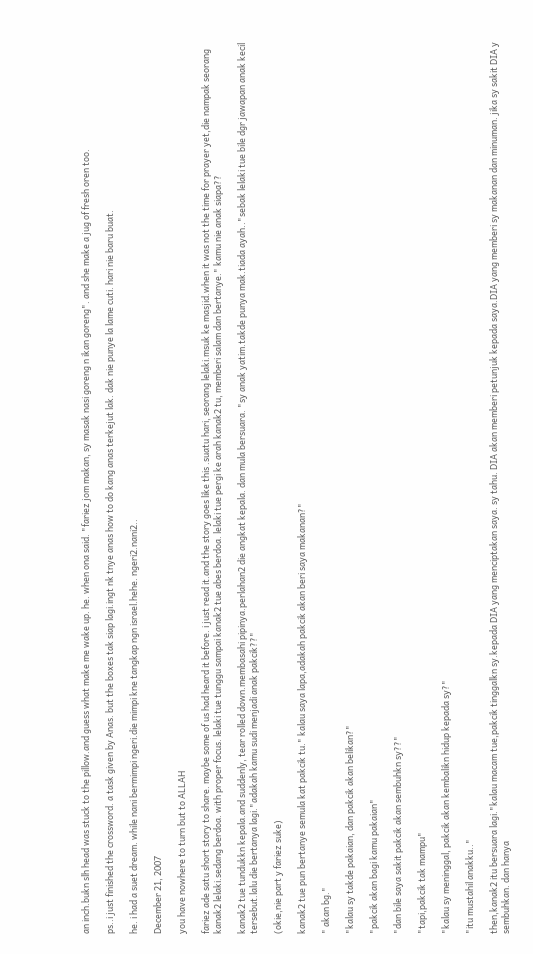an inch.bukn slh head was stuck to the pillow.and guess what make me wake up. he. when ona said. "fariez jom makan, sy masak nasi goreng n ikan goreng". and she make a jug of fresh oren too.

ps..i just finished the crossword. a task given by Anas. but the boxes tak siap lagi.ingt nk tnye anas how to do kang anas terkejut lak. dak nie punye la lame cuti. hari nie baru buat.

he. i had a suet dream. while nani bermimpi ngeri.die mimpi kne tangkap ngn israel.hehe. ngeri2.nani2..

December 21, 2007

you have nowhere to turn but to ALLAH

fariez ade satu short story to share. maybe some of us had heard it before. i just read it.and the story goes like this .suatu hari, seorang lelaki.msuk ke masjid.when it was not the time for prayer yet,die nampak seorang kanak2 lelaki.sedang berdoa. with proper focus. lelaki tue tunggu sampai kanak2 tue abes berdoa. lelaki tue pergi ke arah kanak2 tu, memberi salam dan bertanye." kamu nie anak siapa??

kanak2 tue tundukkn kepala.and suddenly, tear rolled down.membasahi pipinya.perlahan2 die angkat kepala. dan mula bersuara. "sy anak yatim.takde punya mak.tiada ayah.."sebak lelaki tue bile dgr jawapan anak kecil tersebut.lalu die bertanya lagi."adakah kamu sudi menjadi anak pakcik??"

(okie,nie part y fariez suke)

kanak2 tue pun bertanye semula kat pakcik tu." kalau saya lapa,adakah pakcik akan beri saya makanan?"

" akan bg."

"kalau sy takde pakaian, dan pakcik akan belikan?"

"pakcik akan bagi kamu pakaian"

"dan bile saya sakit pakcik akan sembuhkn sy??"

"tapi,pakcik tak mampu"

"kalau sy meninggal, pakcik akan kembalikn hidup kepada sy?"

"itu mustahil anakku.."

then,kanak2 itu bersuara lagi."kalau macam tue,pakcik tinggalkn sy.kepada DIA yang menciptakan saya. sy tahu. DIA akan memberi petunjuk kepada saya.DIA yang memberi sy makanan dan minuman. jika sy sakit DIA y sembuhkan. dan hanya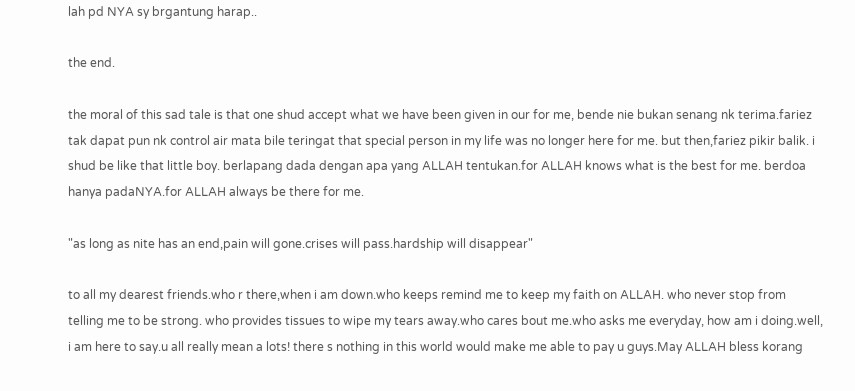lah pd NYA sy brgantung harap..

the end.

the moral of this sad tale is that one shud accept what we have been given in our for me, bende nie bukan senang nk terima.fariez tak dapat pun nk control air mata bile teringat that special person in my life was no longer here for me. but then,fariez pikir balik. i shud be like that little boy. berlapang dada dengan apa yang ALLAH tentukan.for ALLAH knows what is the best for me. berdoa hanya padaNYA.for ALLAH always be there for me.

"as long as nite has an end,pain will gone.crises will pass.hardship will disappear"

to all my dearest friends.who r there,when i am down.who keeps remind me to keep my faith on ALLAH. who never stop from telling me to be strong. who provides tissues to wipe my tears away.who cares bout me.who asks me everyday, how am i doing.well, i am here to say.u all really mean a lots! there s nothing in this world would make me able to pay u guys.May ALLAH bless korang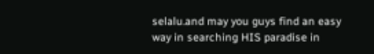selalu.and may you guys find an easy way in searching HIS paradise in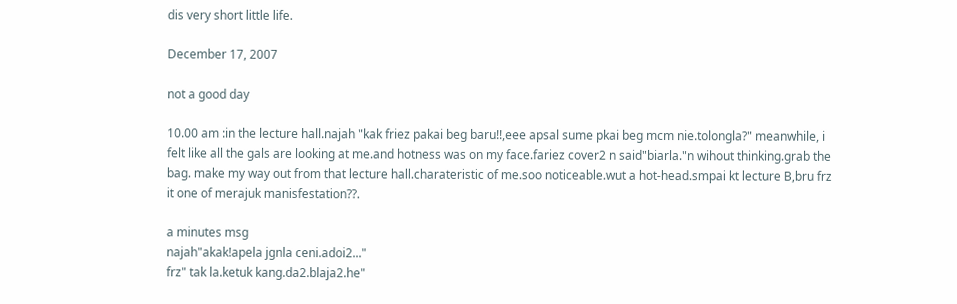dis very short little life.

December 17, 2007

not a good day

10.00 am :in the lecture hall.najah "kak friez pakai beg baru!!,eee apsal sume pkai beg mcm nie.tolongla?" meanwhile, i felt like all the gals are looking at me.and hotness was on my face.fariez cover2 n said"biarla."n wihout thinking.grab the bag. make my way out from that lecture hall.charateristic of me.soo noticeable.wut a hot-head.smpai kt lecture B,bru frz it one of merajuk manisfestation??.

a minutes msg
najah"akak!apela jgnla ceni.adoi2..."
frz" tak la.ketuk kang.da2.blaja2.he"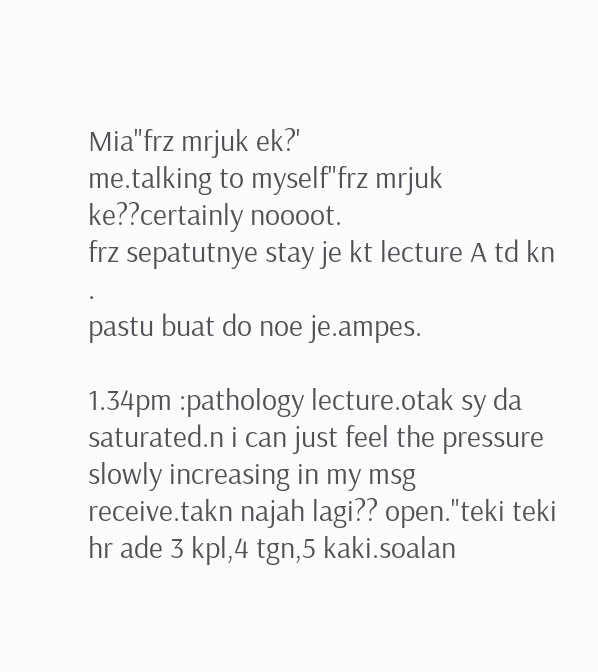Mia"frz mrjuk ek?'
me.talking to myself"frz mrjuk ke??certainly noooot.
frz sepatutnye stay je kt lecture A td kn .
pastu buat do noe je.ampes.

1.34pm :pathology lecture.otak sy da saturated.n i can just feel the pressure slowly increasing in my msg receive.takn najah lagi?? open."teki teki hr ade 3 kpl,4 tgn,5 kaki.soalan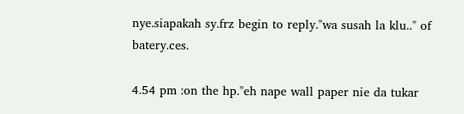nye.siapakah sy.frz begin to reply."wa susah la klu.." of batery.ces.

4.54 pm :on the hp."eh nape wall paper nie da tukar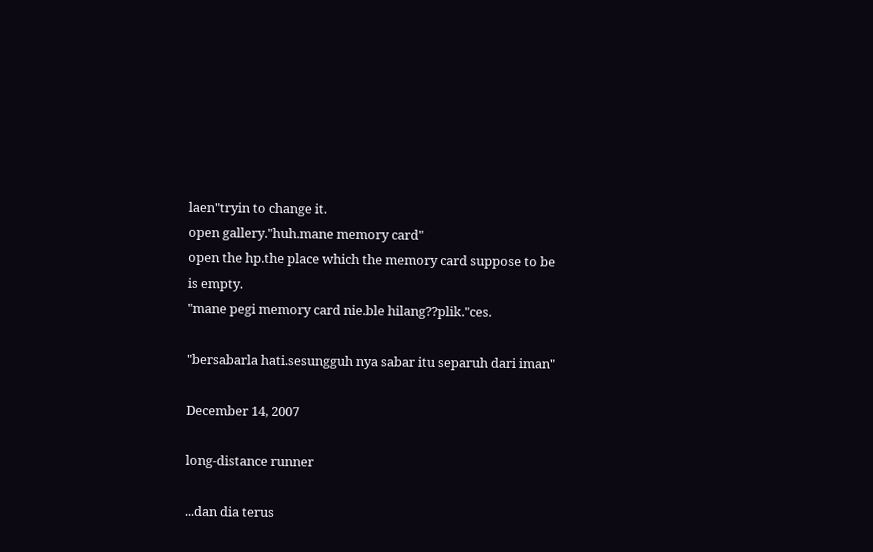laen"tryin to change it.
open gallery."huh.mane memory card"
open the hp.the place which the memory card suppose to be is empty.
"mane pegi memory card nie.ble hilang??plik."ces.

"bersabarla hati.sesungguh nya sabar itu separuh dari iman"

December 14, 2007

long-distance runner

...dan dia terus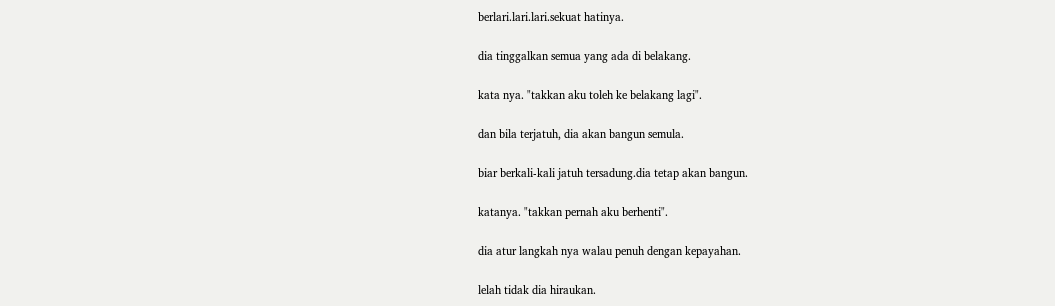berlari.lari.lari.sekuat hatinya.

dia tinggalkan semua yang ada di belakang.

kata nya. "takkan aku toleh ke belakang lagi".

dan bila terjatuh, dia akan bangun semula.

biar berkali-kali jatuh tersadung.dia tetap akan bangun.

katanya. "takkan pernah aku berhenti".

dia atur langkah nya walau penuh dengan kepayahan.

lelah tidak dia hiraukan.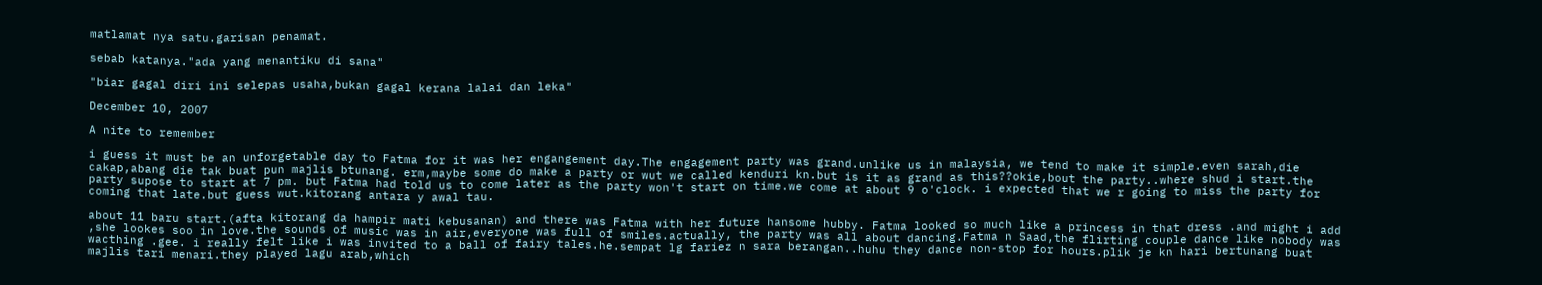matlamat nya satu.garisan penamat.

sebab katanya."ada yang menantiku di sana"

"biar gagal diri ini selepas usaha,bukan gagal kerana lalai dan leka"

December 10, 2007

A nite to remember

i guess it must be an unforgetable day to Fatma for it was her engangement day.The engagement party was grand.unlike us in malaysia, we tend to make it simple.even sarah,die cakap,abang die tak buat pun majlis btunang. erm,maybe some do make a party or wut we called kenduri kn.but is it as grand as this??okie,bout the party..where shud i start.the party supose to start at 7 pm. but Fatma had told us to come later as the party won't start on time.we come at about 9 o'clock. i expected that we r going to miss the party for coming that late.but guess wut.kitorang antara y awal tau.

about 11 baru start.(afta kitorang da hampir mati kebusanan) and there was Fatma with her future hansome hubby. Fatma looked so much like a princess in that dress .and might i add ,she lookes soo in love.the sounds of music was in air,everyone was full of smiles.actually, the party was all about dancing.Fatma n Saad,the flirting couple dance like nobody was wacthing .gee. i really felt like i was invited to a ball of fairy tales.he.sempat lg fariez n sara berangan..huhu they dance non-stop for hours.plik je kn hari bertunang buat majlis tari menari.they played lagu arab,which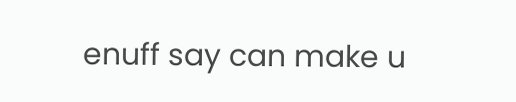enuff say can make u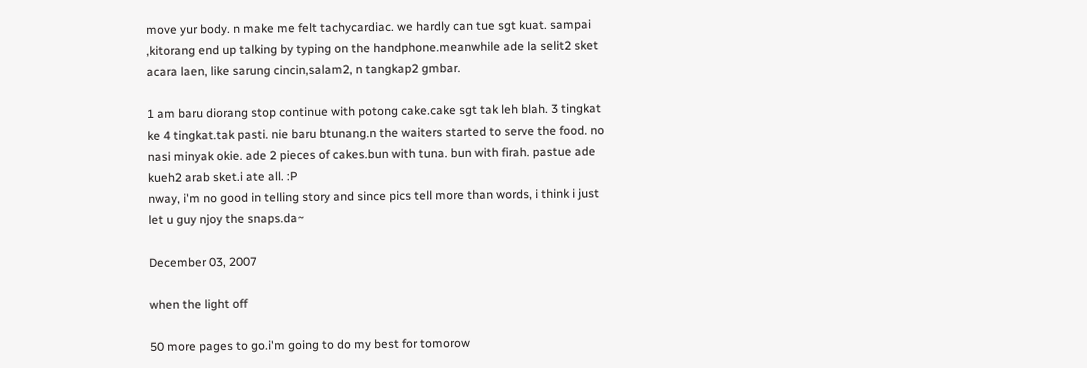move yur body. n make me felt tachycardiac. we hardly can tue sgt kuat. sampai ,kitorang end up talking by typing on the handphone.meanwhile ade la selit2 sket acara laen, like sarung cincin,salam2, n tangkap2 gmbar.

1 am baru diorang stop continue with potong cake.cake sgt tak leh blah. 3 tingkat ke 4 tingkat.tak pasti. nie baru btunang.n the waiters started to serve the food. no nasi minyak okie. ade 2 pieces of cakes.bun with tuna. bun with firah. pastue ade kueh2 arab sket.i ate all. :P
nway, i'm no good in telling story and since pics tell more than words, i think i just let u guy njoy the snaps.da~

December 03, 2007

when the light off

50 more pages to go.i'm going to do my best for tomorow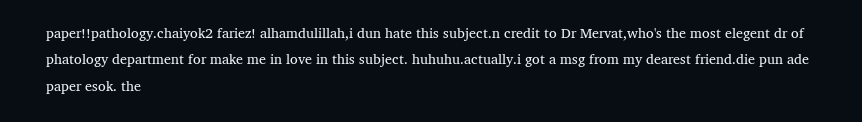paper!!pathology.chaiyok2 fariez! alhamdulillah,i dun hate this subject.n credit to Dr Mervat,who's the most elegent dr of phatology department for make me in love in this subject. huhuhu.actually.i got a msg from my dearest friend.die pun ade paper esok. the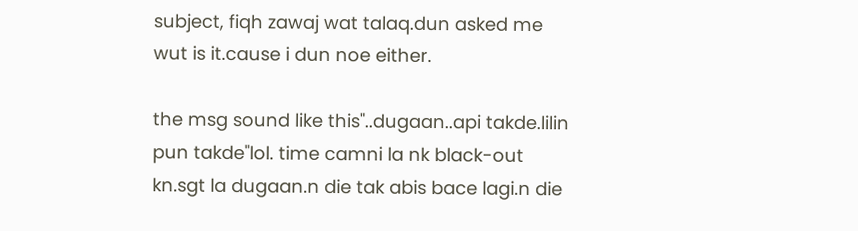subject, fiqh zawaj wat talaq.dun asked me wut is it.cause i dun noe either.

the msg sound like this"..dugaan..api takde.lilin pun takde"lol. time camni la nk black-out kn.sgt la dugaan.n die tak abis bace lagi.n die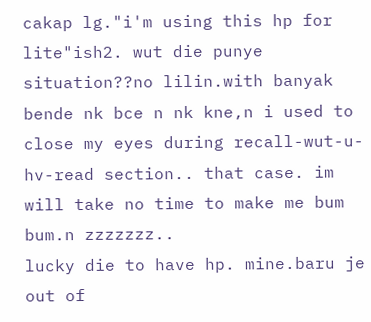cakap lg."i'm using this hp for lite"ish2. wut die punye situation??no lilin.with banyak bende nk bce n nk kne,n i used to close my eyes during recall-wut-u-hv-read section.. that case. im will take no time to make me bum bum.n zzzzzzz..
lucky die to have hp. mine.baru je out of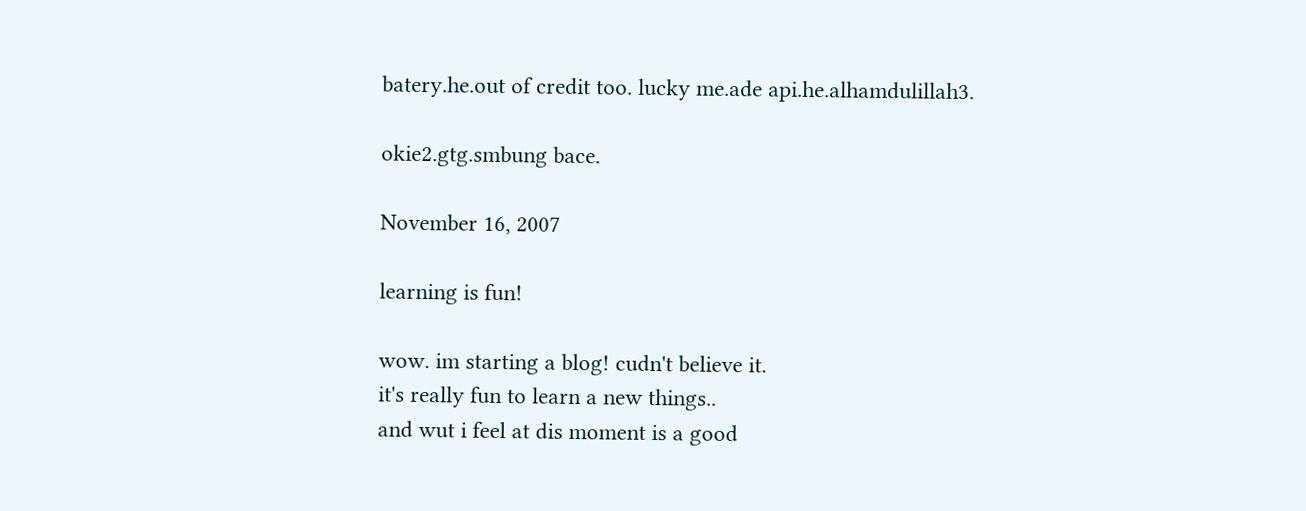batery.he.out of credit too. lucky me.ade api.he.alhamdulillah3.

okie2.gtg.smbung bace.

November 16, 2007

learning is fun!

wow. im starting a blog! cudn't believe it.
it's really fun to learn a new things..
and wut i feel at dis moment is a good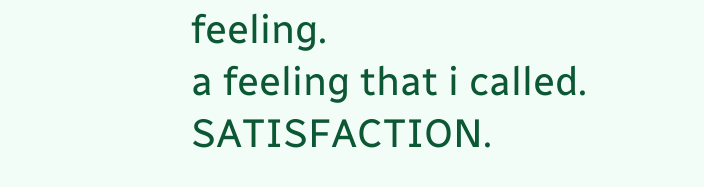feeling.
a feeling that i called. SATISFACTION.